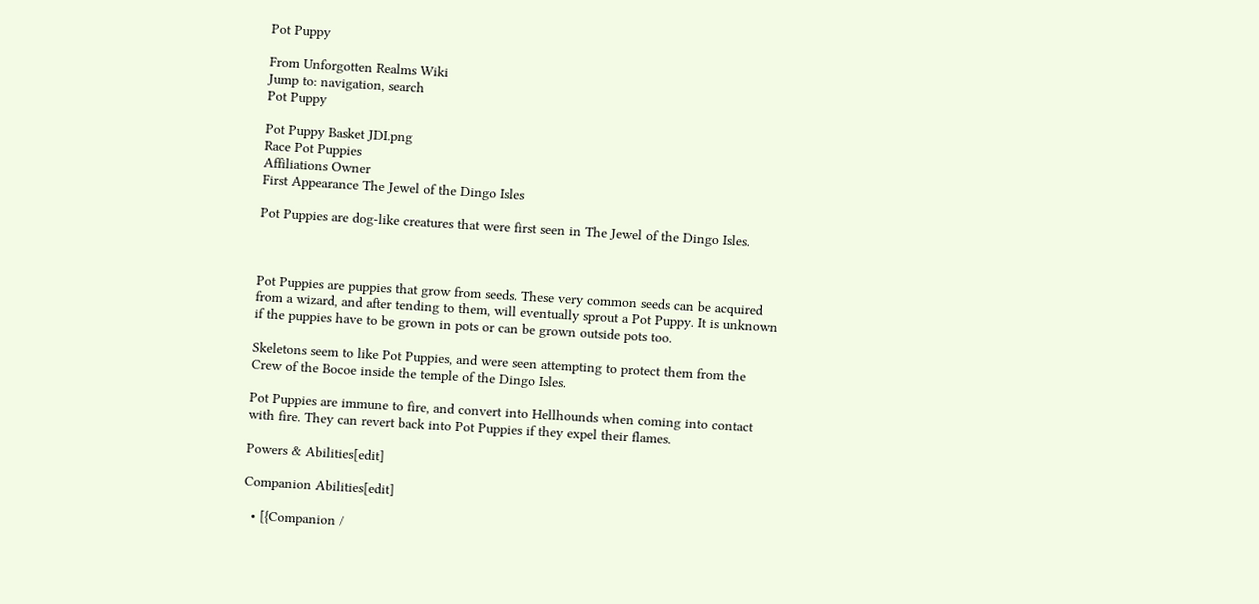Pot Puppy

From Unforgotten Realms Wiki
Jump to: navigation, search
Pot Puppy

Pot Puppy Basket JDI.png
Race Pot Puppies
Affiliations Owner
First Appearance The Jewel of the Dingo Isles

Pot Puppies are dog-like creatures that were first seen in The Jewel of the Dingo Isles.



Pot Puppies are puppies that grow from seeds. These very common seeds can be acquired from a wizard, and after tending to them, will eventually sprout a Pot Puppy. It is unknown if the puppies have to be grown in pots or can be grown outside pots too.

Skeletons seem to like Pot Puppies, and were seen attempting to protect them from the Crew of the Bocoe inside the temple of the Dingo Isles.

Pot Puppies are immune to fire, and convert into Hellhounds when coming into contact with fire. They can revert back into Pot Puppies if they expel their flames.

Powers & Abilities[edit]

Companion Abilities[edit]

  • [{Companion /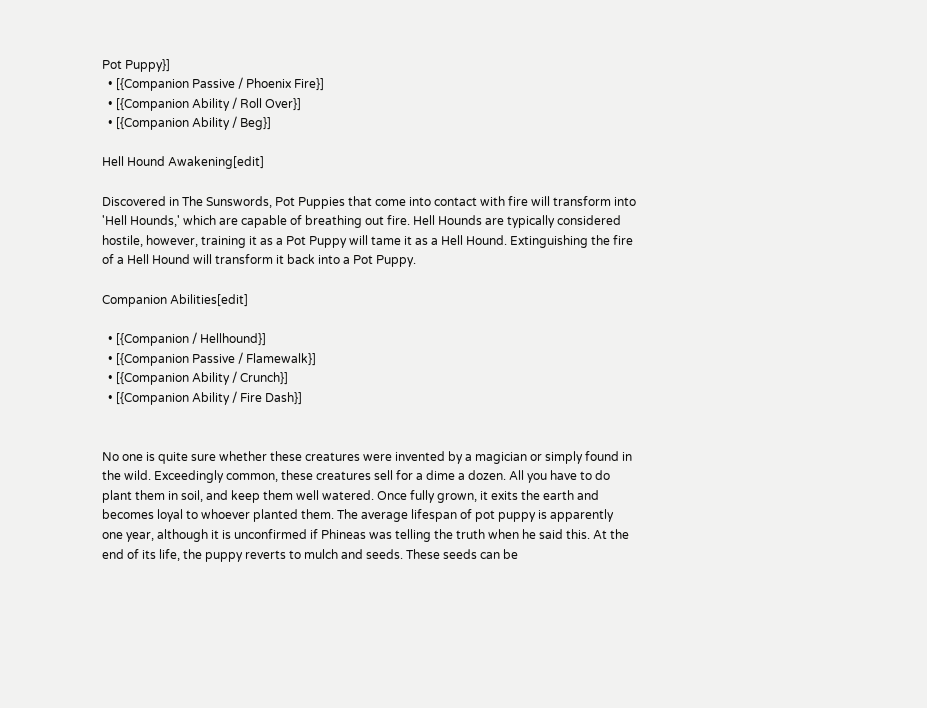Pot Puppy}]
  • [{Companion Passive / Phoenix Fire}]
  • [{Companion Ability / Roll Over}]
  • [{Companion Ability / Beg}]

Hell Hound Awakening[edit]

Discovered in The Sunswords, Pot Puppies that come into contact with fire will transform into 'Hell Hounds,' which are capable of breathing out fire. Hell Hounds are typically considered hostile, however, training it as a Pot Puppy will tame it as a Hell Hound. Extinguishing the fire of a Hell Hound will transform it back into a Pot Puppy.

Companion Abilities[edit]

  • [{Companion / Hellhound}]
  • [{Companion Passive / Flamewalk}]
  • [{Companion Ability / Crunch}]
  • [{Companion Ability / Fire Dash}]


No one is quite sure whether these creatures were invented by a magician or simply found in the wild. Exceedingly common, these creatures sell for a dime a dozen. All you have to do plant them in soil, and keep them well watered. Once fully grown, it exits the earth and becomes loyal to whoever planted them. The average lifespan of pot puppy is apparently one year, although it is unconfirmed if Phineas was telling the truth when he said this. At the end of its life, the puppy reverts to mulch and seeds. These seeds can be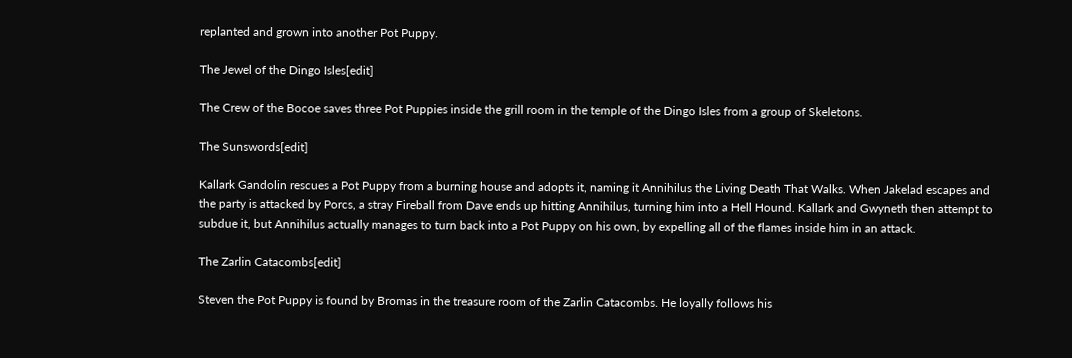replanted and grown into another Pot Puppy.

The Jewel of the Dingo Isles[edit]

The Crew of the Bocoe saves three Pot Puppies inside the grill room in the temple of the Dingo Isles from a group of Skeletons.

The Sunswords[edit]

Kallark Gandolin rescues a Pot Puppy from a burning house and adopts it, naming it Annihilus the Living Death That Walks. When Jakelad escapes and the party is attacked by Porcs, a stray Fireball from Dave ends up hitting Annihilus, turning him into a Hell Hound. Kallark and Gwyneth then attempt to subdue it, but Annihilus actually manages to turn back into a Pot Puppy on his own, by expelling all of the flames inside him in an attack.

The Zarlin Catacombs[edit]

Steven the Pot Puppy is found by Bromas in the treasure room of the Zarlin Catacombs. He loyally follows his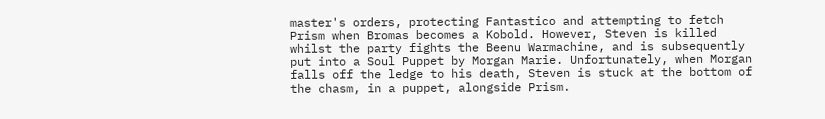master's orders, protecting Fantastico and attempting to fetch Prism when Bromas becomes a Kobold. However, Steven is killed whilst the party fights the Beenu Warmachine, and is subsequently put into a Soul Puppet by Morgan Marie. Unfortunately, when Morgan falls off the ledge to his death, Steven is stuck at the bottom of the chasm, in a puppet, alongside Prism.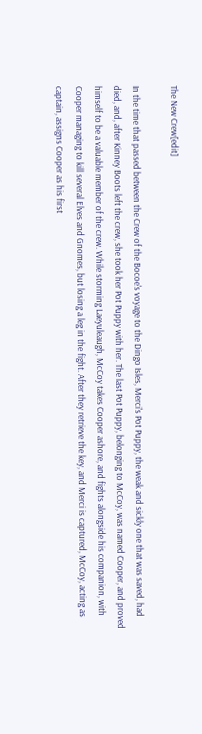The New Crew[edit]

In the time that passed between the Crew of the Bocoe's voyage to the Dingo Isles, Merci's Pot Puppy, the weak and sickly one that was saved, had died, and, after Kinney Boots left the crew, she took her Pot Puppy with her. The last Pot Puppy, belonging to McCoy, was named Cooper, and proved himself to be a valuable member of the crew. While storming Laeyuleaugh, McCoy takes Cooper ashore, and fights alongside his companion, with Cooper managing to kill several Elves and Gnomes, but losing a leg in the fight. After they retrieve the key, and Merci is captured, McCoy, acting as captain, assigns Cooper as his first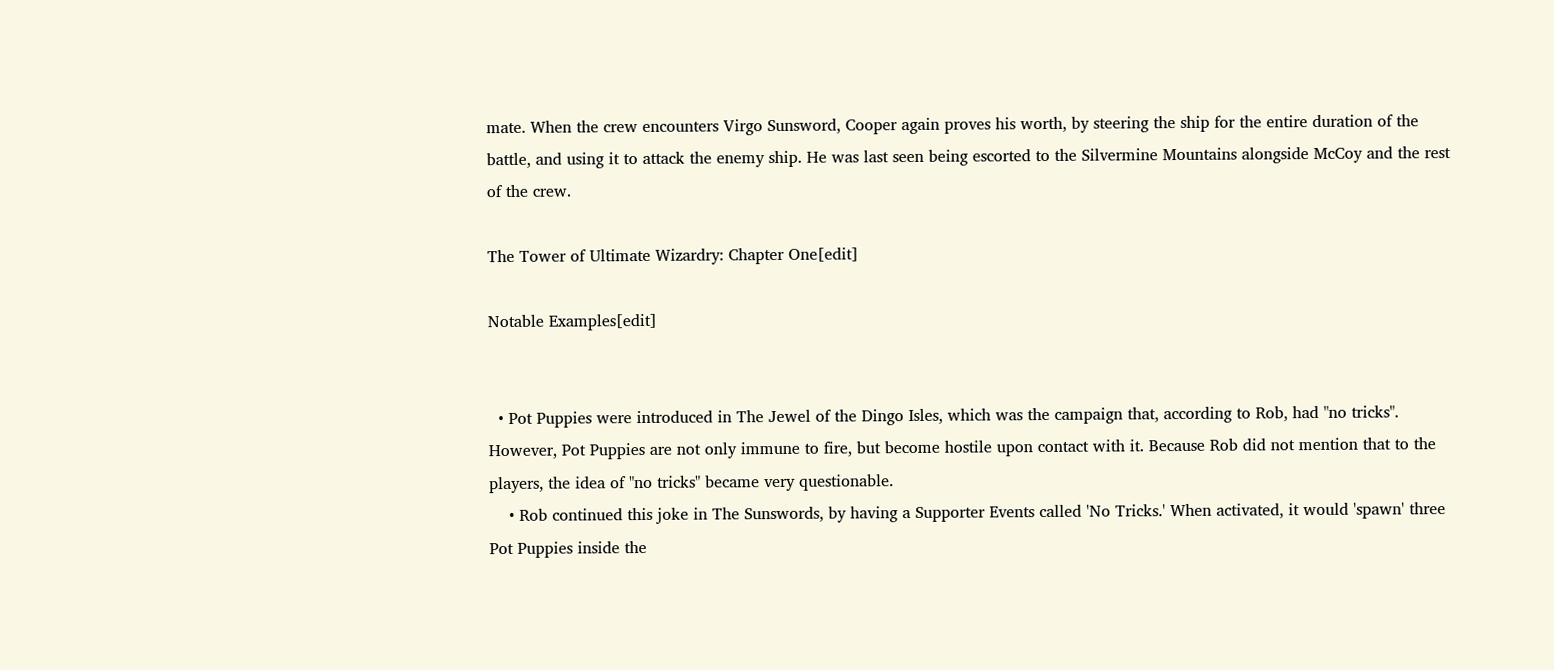mate. When the crew encounters Virgo Sunsword, Cooper again proves his worth, by steering the ship for the entire duration of the battle, and using it to attack the enemy ship. He was last seen being escorted to the Silvermine Mountains alongside McCoy and the rest of the crew.

The Tower of Ultimate Wizardry: Chapter One[edit]

Notable Examples[edit]


  • Pot Puppies were introduced in The Jewel of the Dingo Isles, which was the campaign that, according to Rob, had "no tricks". However, Pot Puppies are not only immune to fire, but become hostile upon contact with it. Because Rob did not mention that to the players, the idea of "no tricks" became very questionable.
    • Rob continued this joke in The Sunswords, by having a Supporter Events called 'No Tricks.' When activated, it would 'spawn' three Pot Puppies inside the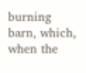burning barn, which, when the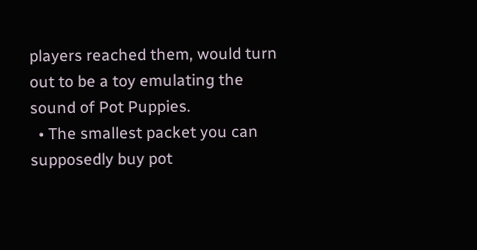players reached them, would turn out to be a toy emulating the sound of Pot Puppies.
  • The smallest packet you can supposedly buy pot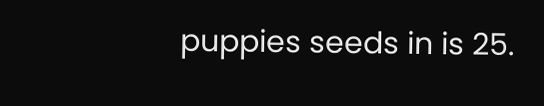puppies seeds in is 25.